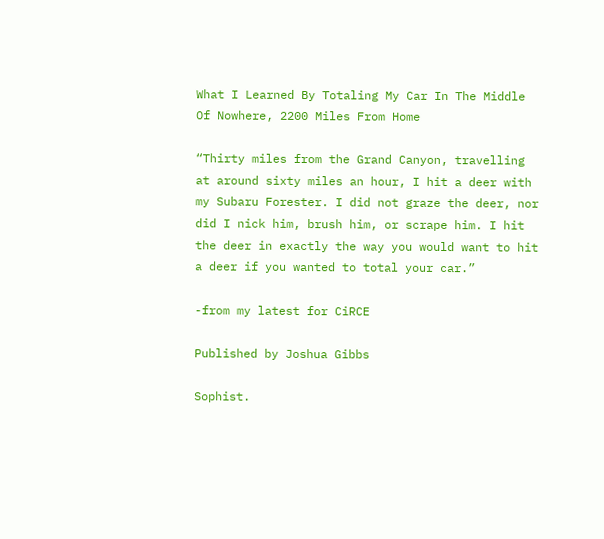What I Learned By Totaling My Car In The Middle Of Nowhere, 2200 Miles From Home

“Thirty miles from the Grand Canyon, travelling at around sixty miles an hour, I hit a deer with my Subaru Forester. I did not graze the deer, nor did I nick him, brush him, or scrape him. I hit the deer in exactly the way you would want to hit a deer if you wanted to total your car.”

-from my latest for CiRCE

Published by Joshua Gibbs

Sophist.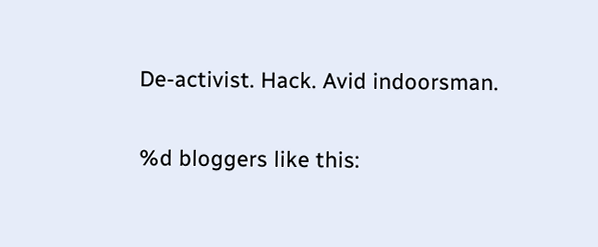De-activist. Hack. Avid indoorsman.

%d bloggers like this: